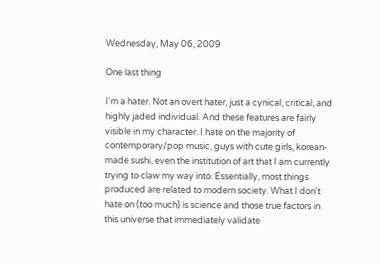Wednesday, May 06, 2009

One last thing

I'm a hater. Not an overt hater, just a cynical, critical, and highly jaded individual. And these features are fairly visible in my character. I hate on the majority of contemporary/pop music, guys with cute girls, korean-made sushi, even the institution of art that I am currently trying to claw my way into. Essentially, most things produced are related to modern society. What I don't hate on (too much) is science and those true factors in this universe that immediately validate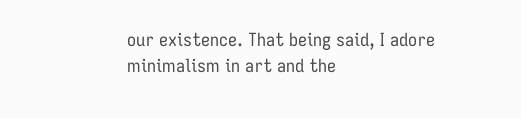our existence. That being said, I adore minimalism in art and the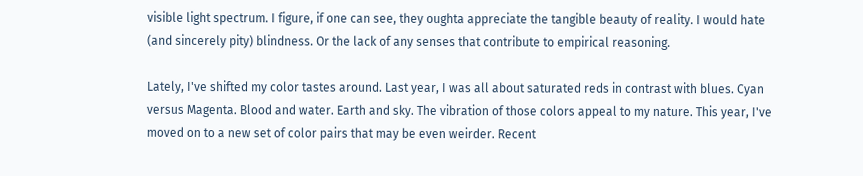visible light spectrum. I figure, if one can see, they oughta appreciate the tangible beauty of reality. I would hate (and sincerely pity) blindness. Or the lack of any senses that contribute to empirical reasoning.

Lately, I've shifted my color tastes around. Last year, I was all about saturated reds in contrast with blues. Cyan versus Magenta. Blood and water. Earth and sky. The vibration of those colors appeal to my nature. This year, I've moved on to a new set of color pairs that may be even weirder. Recent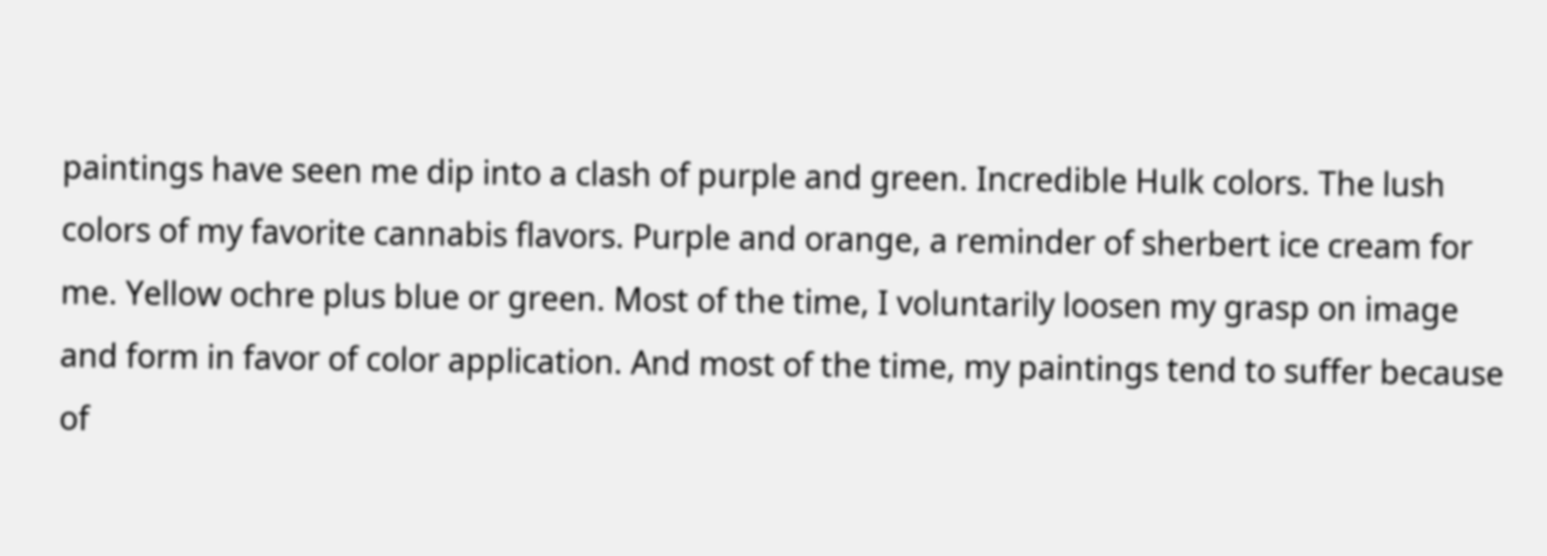paintings have seen me dip into a clash of purple and green. Incredible Hulk colors. The lush colors of my favorite cannabis flavors. Purple and orange, a reminder of sherbert ice cream for me. Yellow ochre plus blue or green. Most of the time, I voluntarily loosen my grasp on image and form in favor of color application. And most of the time, my paintings tend to suffer because of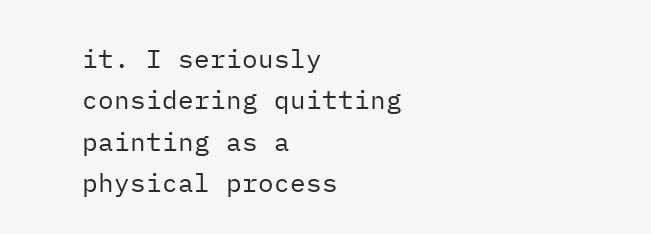it. I seriously considering quitting painting as a physical process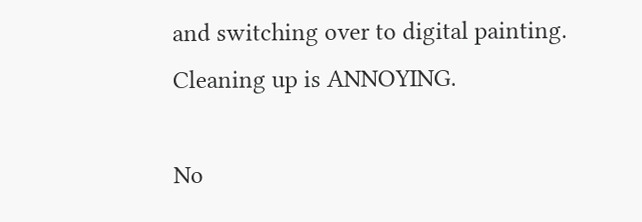and switching over to digital painting. Cleaning up is ANNOYING.

No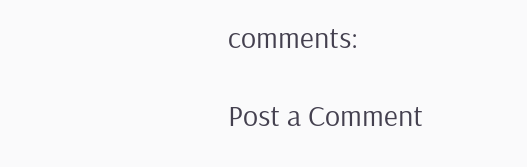comments:

Post a Comment